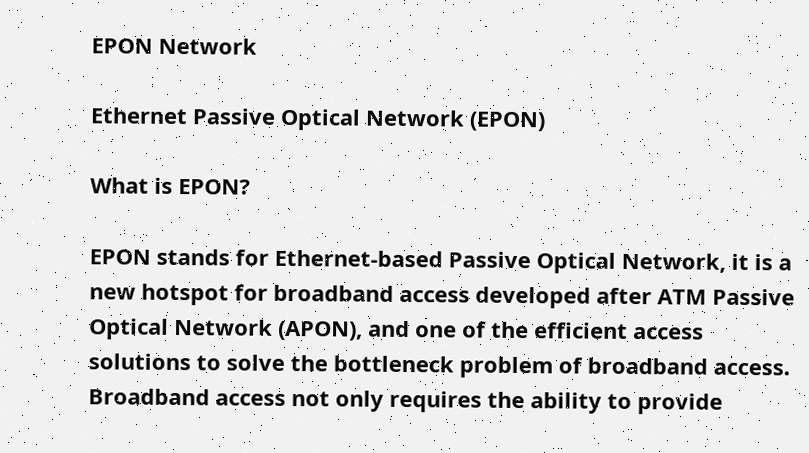EPON Network

Ethernet Passive Optical Network (EPON)

What is EPON?

EPON stands for Ethernet-based Passive Optical Network, it is a new hotspot for broadband access developed after ATM Passive Optical Network (APON), and one of the efficient access solutions to solve the bottleneck problem of broadband access. Broadband access not only requires the ability to provide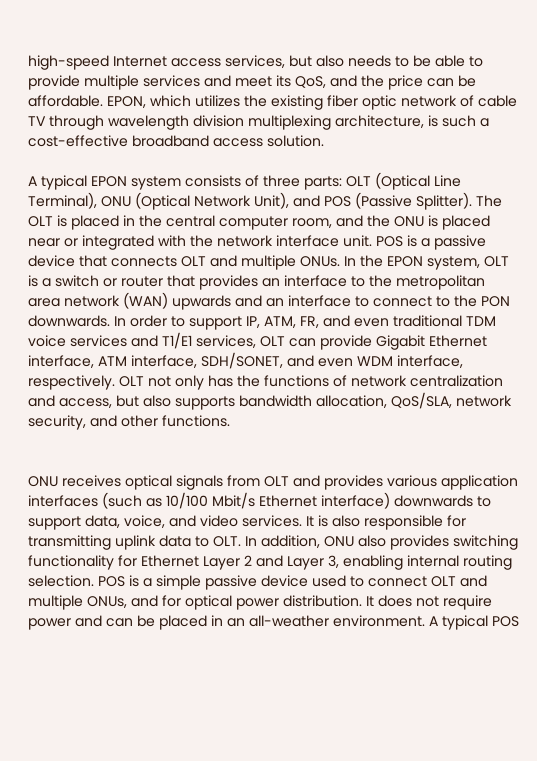high-speed Internet access services, but also needs to be able to provide multiple services and meet its QoS, and the price can be affordable. EPON, which utilizes the existing fiber optic network of cable TV through wavelength division multiplexing architecture, is such a cost-effective broadband access solution.

A typical EPON system consists of three parts: OLT (Optical Line Terminal), ONU (Optical Network Unit), and POS (Passive Splitter). The OLT is placed in the central computer room, and the ONU is placed near or integrated with the network interface unit. POS is a passive device that connects OLT and multiple ONUs. In the EPON system, OLT is a switch or router that provides an interface to the metropolitan area network (WAN) upwards and an interface to connect to the PON downwards. In order to support IP, ATM, FR, and even traditional TDM voice services and T1/E1 services, OLT can provide Gigabit Ethernet interface, ATM interface, SDH/SONET, and even WDM interface, respectively. OLT not only has the functions of network centralization and access, but also supports bandwidth allocation, QoS/SLA, network security, and other functions.


ONU receives optical signals from OLT and provides various application interfaces (such as 10/100 Mbit/s Ethernet interface) downwards to support data, voice, and video services. It is also responsible for transmitting uplink data to OLT. In addition, ONU also provides switching functionality for Ethernet Layer 2 and Layer 3, enabling internal routing selection. POS is a simple passive device used to connect OLT and multiple ONUs, and for optical power distribution. It does not require power and can be placed in an all-weather environment. A typical POS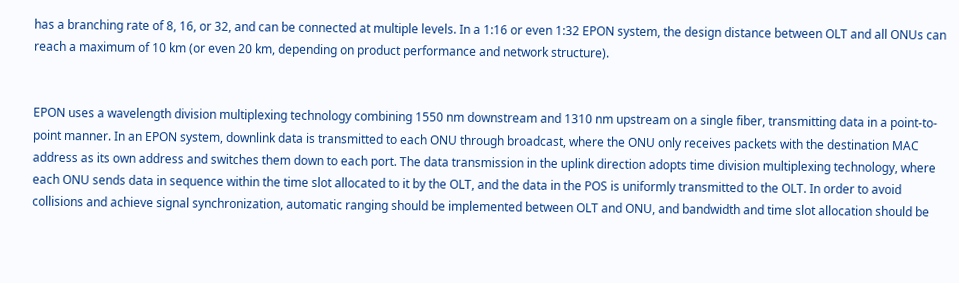has a branching rate of 8, 16, or 32, and can be connected at multiple levels. In a 1:16 or even 1:32 EPON system, the design distance between OLT and all ONUs can reach a maximum of 10 km (or even 20 km, depending on product performance and network structure).


EPON uses a wavelength division multiplexing technology combining 1550 nm downstream and 1310 nm upstream on a single fiber, transmitting data in a point-to-point manner. In an EPON system, downlink data is transmitted to each ONU through broadcast, where the ONU only receives packets with the destination MAC address as its own address and switches them down to each port. The data transmission in the uplink direction adopts time division multiplexing technology, where each ONU sends data in sequence within the time slot allocated to it by the OLT, and the data in the POS is uniformly transmitted to the OLT. In order to avoid collisions and achieve signal synchronization, automatic ranging should be implemented between OLT and ONU, and bandwidth and time slot allocation should be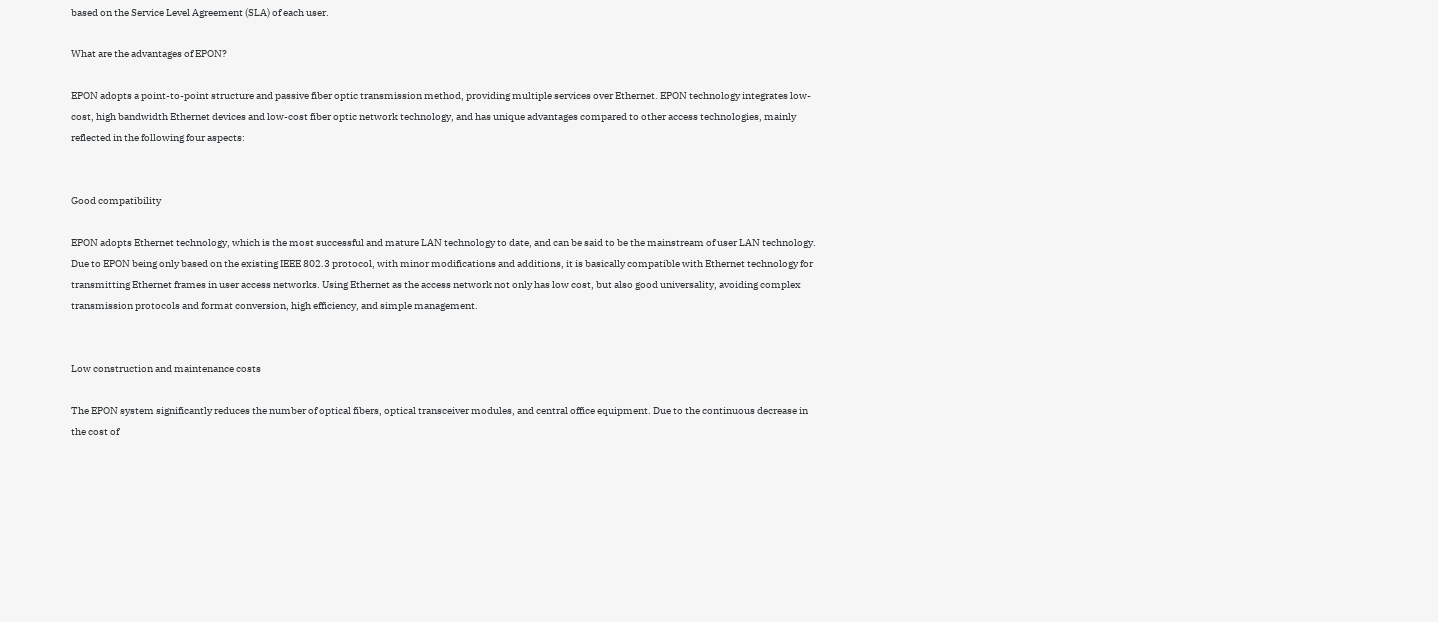based on the Service Level Agreement (SLA) of each user.

What are the advantages of EPON?

EPON adopts a point-to-point structure and passive fiber optic transmission method, providing multiple services over Ethernet. EPON technology integrates low-cost, high bandwidth Ethernet devices and low-cost fiber optic network technology, and has unique advantages compared to other access technologies, mainly reflected in the following four aspects:


Good compatibility

EPON adopts Ethernet technology, which is the most successful and mature LAN technology to date, and can be said to be the mainstream of user LAN technology. Due to EPON being only based on the existing IEEE 802.3 protocol, with minor modifications and additions, it is basically compatible with Ethernet technology for transmitting Ethernet frames in user access networks. Using Ethernet as the access network not only has low cost, but also good universality, avoiding complex transmission protocols and format conversion, high efficiency, and simple management.


Low construction and maintenance costs

The EPON system significantly reduces the number of optical fibers, optical transceiver modules, and central office equipment. Due to the continuous decrease in the cost of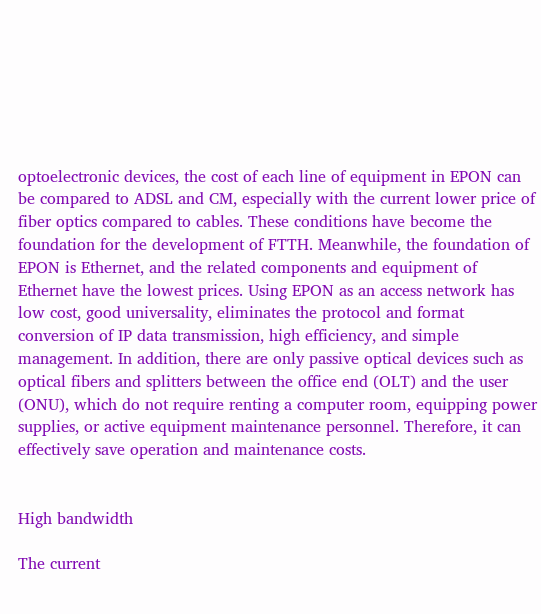optoelectronic devices, the cost of each line of equipment in EPON can be compared to ADSL and CM, especially with the current lower price of fiber optics compared to cables. These conditions have become the foundation for the development of FTTH. Meanwhile, the foundation of EPON is Ethernet, and the related components and equipment of Ethernet have the lowest prices. Using EPON as an access network has low cost, good universality, eliminates the protocol and format conversion of IP data transmission, high efficiency, and simple management. In addition, there are only passive optical devices such as optical fibers and splitters between the office end (OLT) and the user (ONU), which do not require renting a computer room, equipping power supplies, or active equipment maintenance personnel. Therefore, it can effectively save operation and maintenance costs.


High bandwidth

The current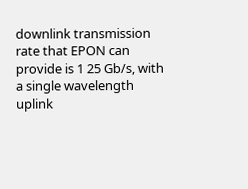downlink transmission rate that EPON can provide is 1 25 Gb/s, with a single wavelength uplink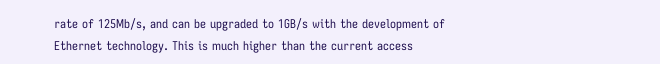rate of 125Mb/s, and can be upgraded to 1GB/s with the development of Ethernet technology. This is much higher than the current access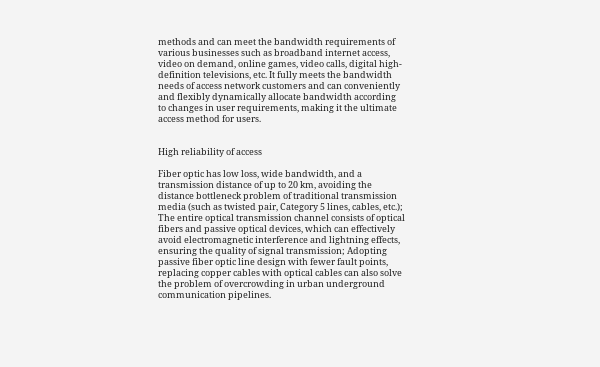methods and can meet the bandwidth requirements of various businesses such as broadband internet access, video on demand, online games, video calls, digital high-definition televisions, etc. It fully meets the bandwidth needs of access network customers and can conveniently and flexibly dynamically allocate bandwidth according to changes in user requirements, making it the ultimate access method for users.


High reliability of access

Fiber optic has low loss, wide bandwidth, and a transmission distance of up to 20 km, avoiding the distance bottleneck problem of traditional transmission media (such as twisted pair, Category 5 lines, cables, etc.); The entire optical transmission channel consists of optical fibers and passive optical devices, which can effectively avoid electromagnetic interference and lightning effects, ensuring the quality of signal transmission; Adopting passive fiber optic line design with fewer fault points, replacing copper cables with optical cables can also solve the problem of overcrowding in urban underground communication pipelines.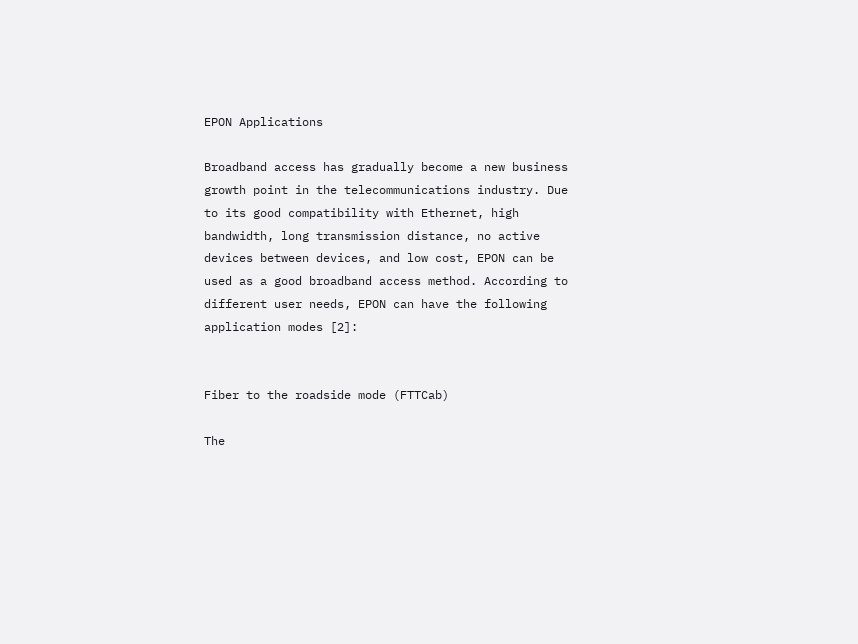EPON Applications

Broadband access has gradually become a new business growth point in the telecommunications industry. Due to its good compatibility with Ethernet, high bandwidth, long transmission distance, no active devices between devices, and low cost, EPON can be used as a good broadband access method. According to different user needs, EPON can have the following application modes [2]:


Fiber to the roadside mode (FTTCab)

The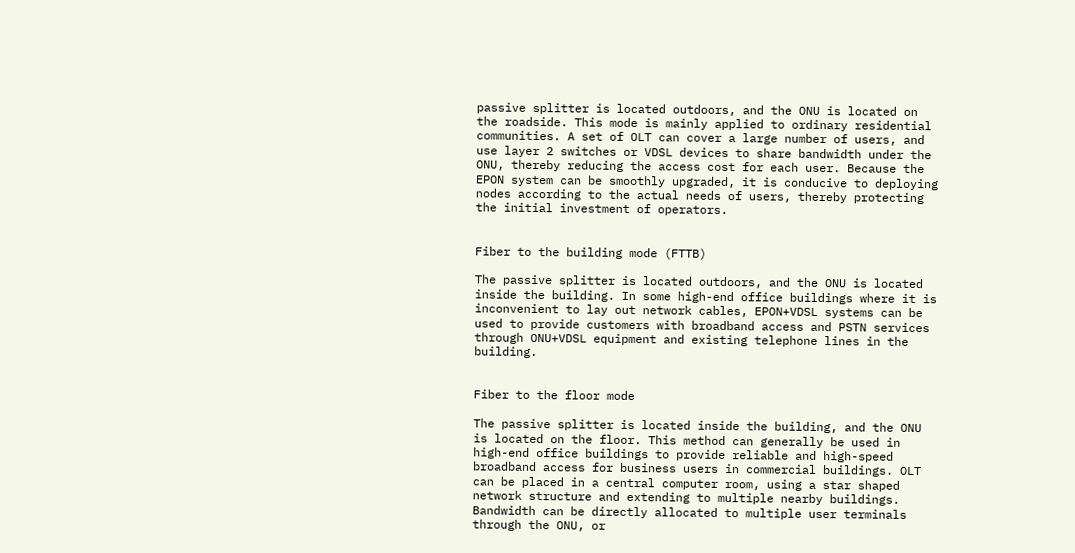passive splitter is located outdoors, and the ONU is located on the roadside. This mode is mainly applied to ordinary residential communities. A set of OLT can cover a large number of users, and use layer 2 switches or VDSL devices to share bandwidth under the ONU, thereby reducing the access cost for each user. Because the EPON system can be smoothly upgraded, it is conducive to deploying nodes according to the actual needs of users, thereby protecting the initial investment of operators.


Fiber to the building mode (FTTB)

The passive splitter is located outdoors, and the ONU is located inside the building. In some high-end office buildings where it is inconvenient to lay out network cables, EPON+VDSL systems can be used to provide customers with broadband access and PSTN services through ONU+VDSL equipment and existing telephone lines in the building.


Fiber to the floor mode

The passive splitter is located inside the building, and the ONU is located on the floor. This method can generally be used in high-end office buildings to provide reliable and high-speed broadband access for business users in commercial buildings. OLT can be placed in a central computer room, using a star shaped network structure and extending to multiple nearby buildings. Bandwidth can be directly allocated to multiple user terminals through the ONU, or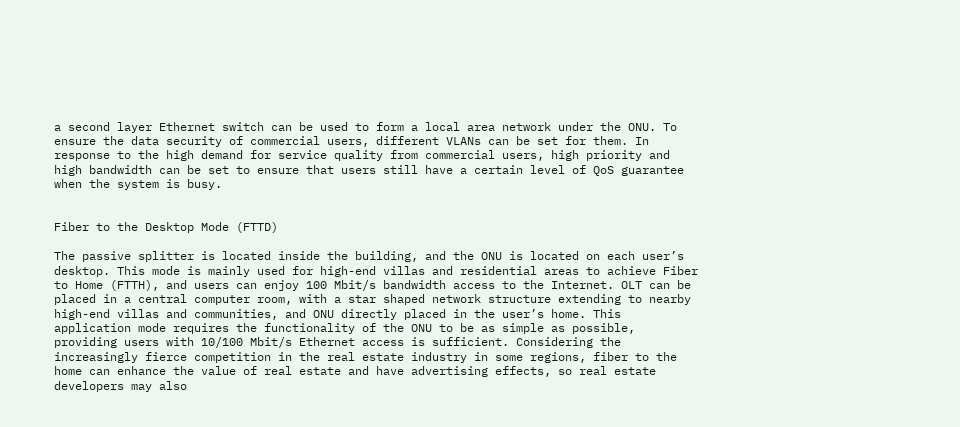a second layer Ethernet switch can be used to form a local area network under the ONU. To ensure the data security of commercial users, different VLANs can be set for them. In response to the high demand for service quality from commercial users, high priority and high bandwidth can be set to ensure that users still have a certain level of QoS guarantee when the system is busy.


Fiber to the Desktop Mode (FTTD)

The passive splitter is located inside the building, and the ONU is located on each user’s desktop. This mode is mainly used for high-end villas and residential areas to achieve Fiber to Home (FTTH), and users can enjoy 100 Mbit/s bandwidth access to the Internet. OLT can be placed in a central computer room, with a star shaped network structure extending to nearby high-end villas and communities, and ONU directly placed in the user’s home. This application mode requires the functionality of the ONU to be as simple as possible, providing users with 10/100 Mbit/s Ethernet access is sufficient. Considering the increasingly fierce competition in the real estate industry in some regions, fiber to the home can enhance the value of real estate and have advertising effects, so real estate developers may also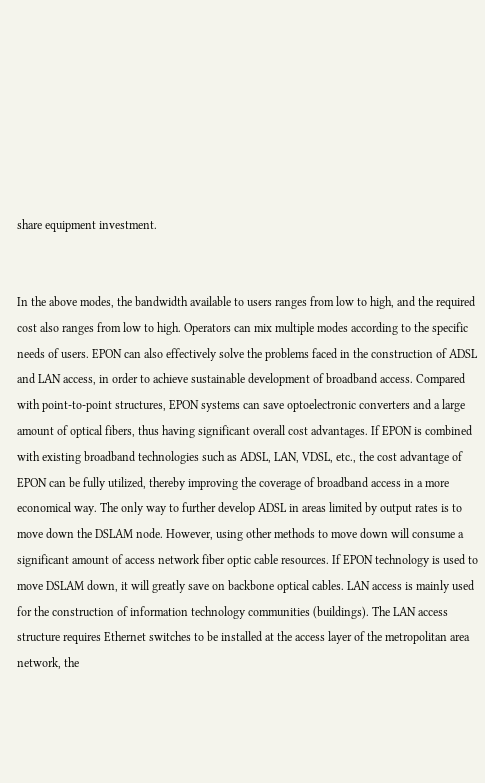share equipment investment.


In the above modes, the bandwidth available to users ranges from low to high, and the required cost also ranges from low to high. Operators can mix multiple modes according to the specific needs of users. EPON can also effectively solve the problems faced in the construction of ADSL and LAN access, in order to achieve sustainable development of broadband access. Compared with point-to-point structures, EPON systems can save optoelectronic converters and a large amount of optical fibers, thus having significant overall cost advantages. If EPON is combined with existing broadband technologies such as ADSL, LAN, VDSL, etc., the cost advantage of EPON can be fully utilized, thereby improving the coverage of broadband access in a more economical way. The only way to further develop ADSL in areas limited by output rates is to move down the DSLAM node. However, using other methods to move down will consume a significant amount of access network fiber optic cable resources. If EPON technology is used to move DSLAM down, it will greatly save on backbone optical cables. LAN access is mainly used for the construction of information technology communities (buildings). The LAN access structure requires Ethernet switches to be installed at the access layer of the metropolitan area network, the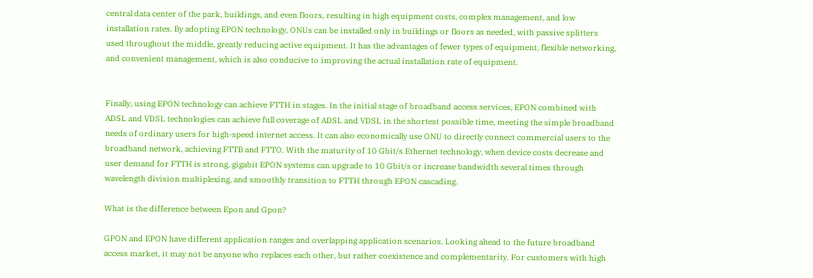central data center of the park, buildings, and even floors, resulting in high equipment costs, complex management, and low installation rates. By adopting EPON technology, ONUs can be installed only in buildings or floors as needed, with passive splitters used throughout the middle, greatly reducing active equipment. It has the advantages of fewer types of equipment, flexible networking, and convenient management, which is also conducive to improving the actual installation rate of equipment.


Finally, using EPON technology can achieve FTTH in stages. In the initial stage of broadband access services, EPON combined with ADSL and VDSL technologies can achieve full coverage of ADSL and VDSL in the shortest possible time, meeting the simple broadband needs of ordinary users for high-speed internet access. It can also economically use ONU to directly connect commercial users to the broadband network, achieving FTTB and FTTO. With the maturity of 10 Gbit/s Ethernet technology, when device costs decrease and user demand for FTTH is strong, gigabit EPON systems can upgrade to 10 Gbit/s or increase bandwidth several times through wavelength division multiplexing, and smoothly transition to FTTH through EPON cascading.

What is the difference between Epon and Gpon?

GPON and EPON have different application ranges and overlapping application scenarios. Looking ahead to the future broadband access market, it may not be anyone who replaces each other, but rather coexistence and complementarity. For customers with high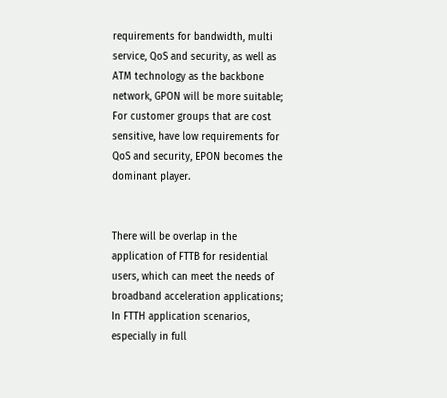requirements for bandwidth, multi service, QoS and security, as well as ATM technology as the backbone network, GPON will be more suitable; For customer groups that are cost sensitive, have low requirements for QoS and security, EPON becomes the dominant player.


There will be overlap in the application of FTTB for residential users, which can meet the needs of broadband acceleration applications; In FTTH application scenarios, especially in full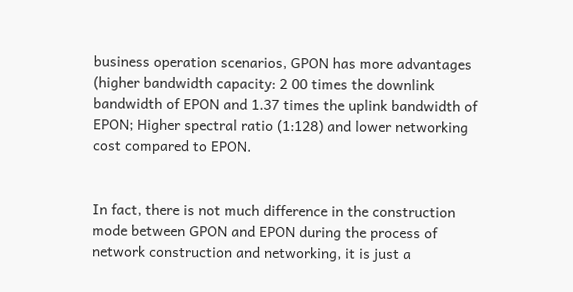business operation scenarios, GPON has more advantages (higher bandwidth capacity: 2 00 times the downlink bandwidth of EPON and 1.37 times the uplink bandwidth of EPON; Higher spectral ratio (1:128) and lower networking cost compared to EPON.


In fact, there is not much difference in the construction mode between GPON and EPON during the process of network construction and networking, it is just a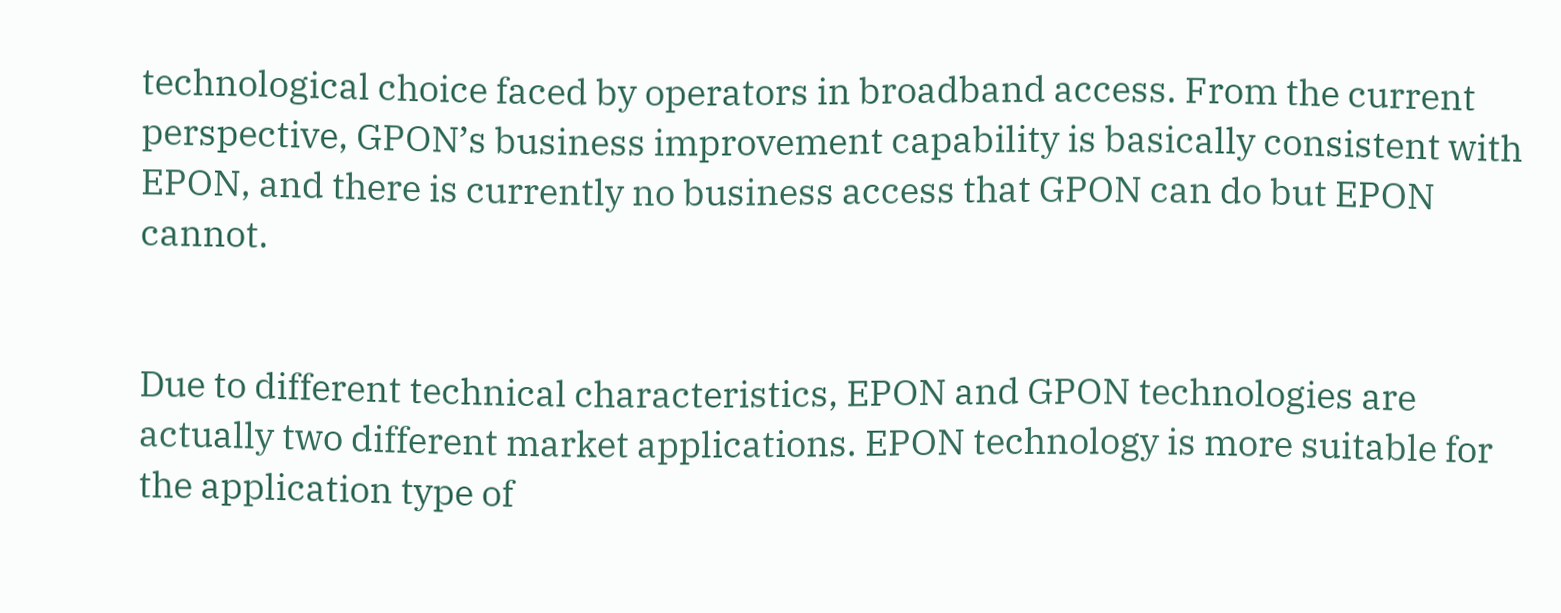technological choice faced by operators in broadband access. From the current perspective, GPON’s business improvement capability is basically consistent with EPON, and there is currently no business access that GPON can do but EPON cannot.


Due to different technical characteristics, EPON and GPON technologies are actually two different market applications. EPON technology is more suitable for the application type of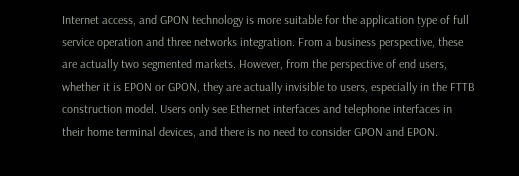Internet access, and GPON technology is more suitable for the application type of full service operation and three networks integration. From a business perspective, these are actually two segmented markets. However, from the perspective of end users, whether it is EPON or GPON, they are actually invisible to users, especially in the FTTB construction model. Users only see Ethernet interfaces and telephone interfaces in their home terminal devices, and there is no need to consider GPON and EPON.